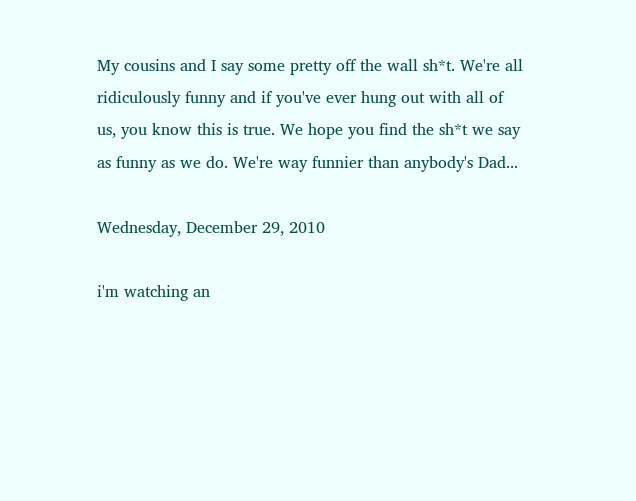My cousins and I say some pretty off the wall sh*t. We're all ridiculously funny and if you've ever hung out with all of us, you know this is true. We hope you find the sh*t we say as funny as we do. We're way funnier than anybody's Dad...

Wednesday, December 29, 2010

i'm watching an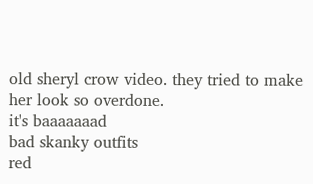old sheryl crow video. they tried to make her look so overdone.
it's baaaaaaad
bad skanky outfits
red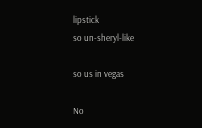lipstick
so un-sheryl-like

so us in vegas

No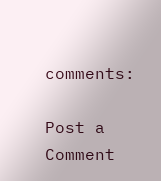comments:

Post a Comment